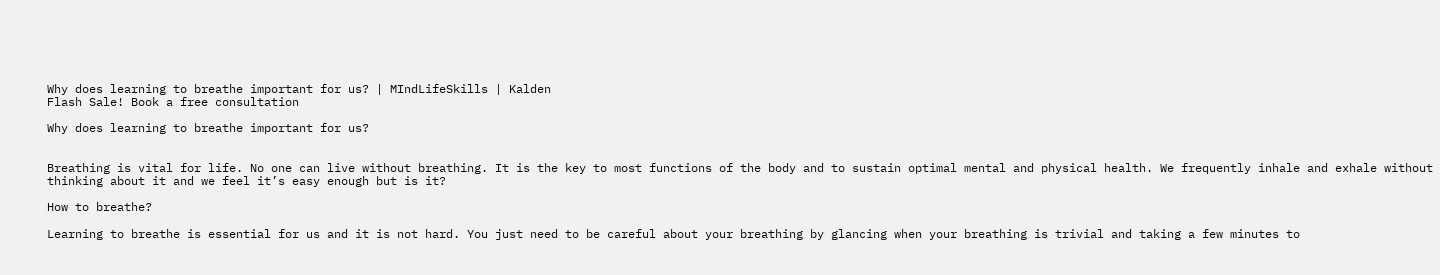Why does learning to breathe important for us? | MIndLifeSkills | Kalden
Flash Sale! Book a free consultation

Why does learning to breathe important for us?


Breathing is vital for life. No one can live without breathing. It is the key to most functions of the body and to sustain optimal mental and physical health. We frequently inhale and exhale without thinking about it and we feel it’s easy enough but is it?

How to breathe?

Learning to breathe is essential for us and it is not hard. You just need to be careful about your breathing by glancing when your breathing is trivial and taking a few minutes to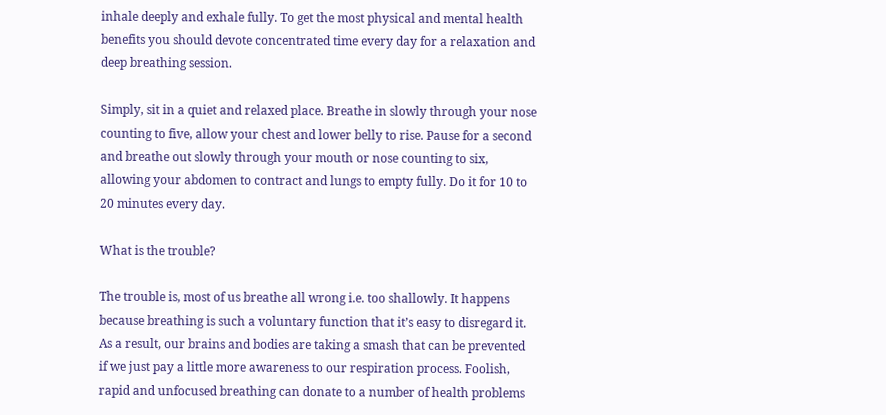inhale deeply and exhale fully. To get the most physical and mental health benefits you should devote concentrated time every day for a relaxation and deep breathing session.

Simply, sit in a quiet and relaxed place. Breathe in slowly through your nose counting to five, allow your chest and lower belly to rise. Pause for a second and breathe out slowly through your mouth or nose counting to six, allowing your abdomen to contract and lungs to empty fully. Do it for 10 to 20 minutes every day.

What is the trouble?

The trouble is, most of us breathe all wrong i.e. too shallowly. It happens because breathing is such a voluntary function that it’s easy to disregard it. As a result, our brains and bodies are taking a smash that can be prevented if we just pay a little more awareness to our respiration process. Foolish, rapid and unfocused breathing can donate to a number of health problems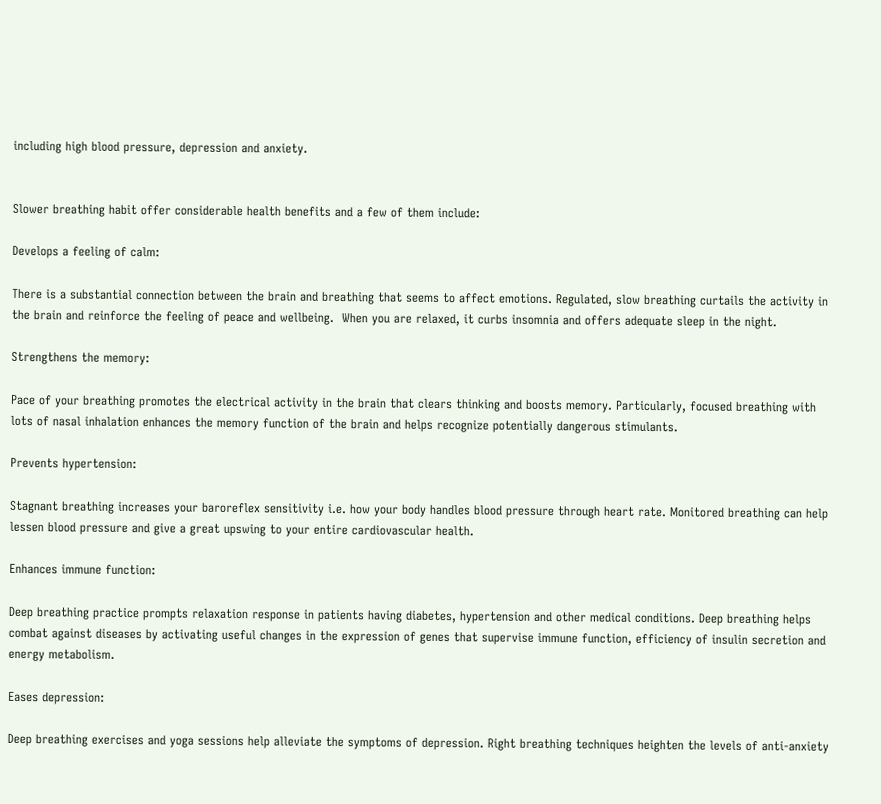including high blood pressure, depression and anxiety.


Slower breathing habit offer considerable health benefits and a few of them include:

Develops a feeling of calm:

There is a substantial connection between the brain and breathing that seems to affect emotions. Regulated, slow breathing curtails the activity in the brain and reinforce the feeling of peace and wellbeing.  When you are relaxed, it curbs insomnia and offers adequate sleep in the night.

Strengthens the memory:

Pace of your breathing promotes the electrical activity in the brain that clears thinking and boosts memory. Particularly, focused breathing with lots of nasal inhalation enhances the memory function of the brain and helps recognize potentially dangerous stimulants.

Prevents hypertension:

Stagnant breathing increases your baroreflex sensitivity i.e. how your body handles blood pressure through heart rate. Monitored breathing can help lessen blood pressure and give a great upswing to your entire cardiovascular health.

Enhances immune function:

Deep breathing practice prompts relaxation response in patients having diabetes, hypertension and other medical conditions. Deep breathing helps combat against diseases by activating useful changes in the expression of genes that supervise immune function, efficiency of insulin secretion and energy metabolism.

Eases depression:

Deep breathing exercises and yoga sessions help alleviate the symptoms of depression. Right breathing techniques heighten the levels of anti-anxiety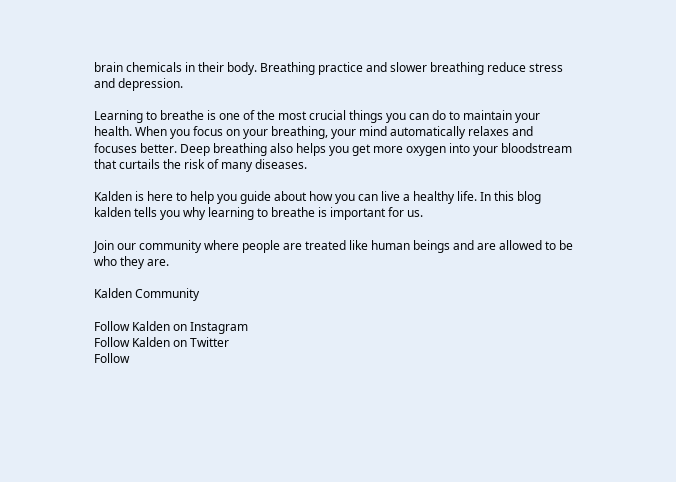brain chemicals in their body. Breathing practice and slower breathing reduce stress and depression.

Learning to breathe is one of the most crucial things you can do to maintain your health. When you focus on your breathing, your mind automatically relaxes and focuses better. Deep breathing also helps you get more oxygen into your bloodstream that curtails the risk of many diseases.

Kalden is here to help you guide about how you can live a healthy life. In this blog kalden tells you why learning to breathe is important for us.

Join our community where people are treated like human beings and are allowed to be who they are.

Kalden Community

Follow Kalden on Instagram
Follow Kalden on Twitter
Follow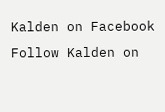Kalden on Facebook
Follow Kalden on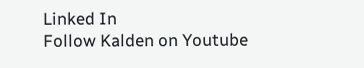Linked In
Follow Kalden on Youtube